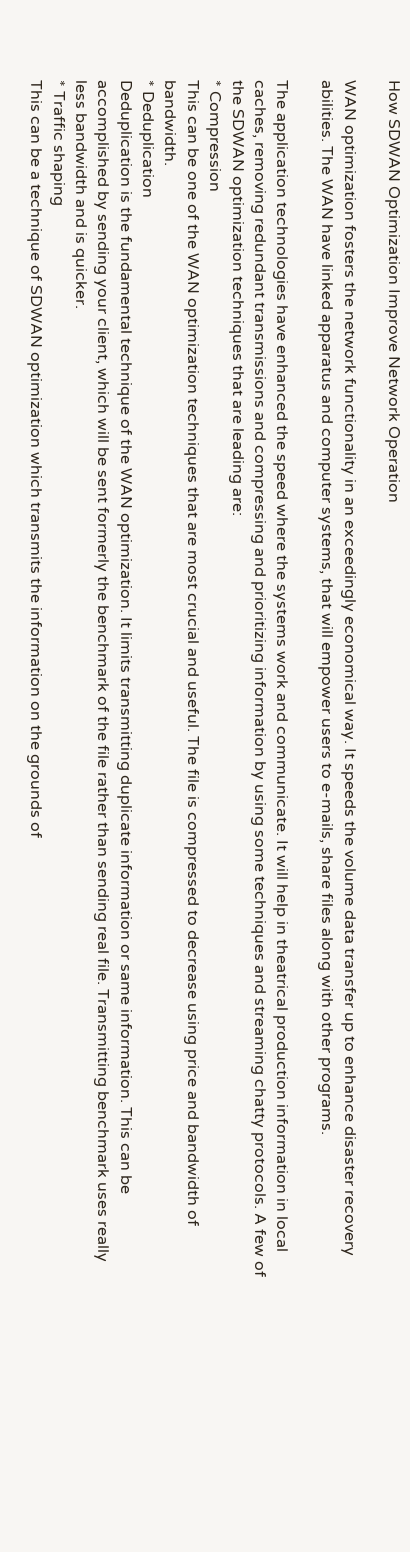How SDWAN Optimization Improve Network Operation

WAN optimization fosters the network functionality in an exceedingly economical way. It speeds the volume data transfer up to enhance disaster recovery abilities. The WAN have linked apparatus and computer systems, that will empower users to e-mails, share files along with other programs.

The application technologies have enhanced the speed where the systems work and communicate. It will help in theatrical production information in local caches, removing redundant transmissions and compressing and prioritizing information by using some techniques and streaming chatty protocols. A few of the SDWAN optimization techniques that are leading are:
* Compression
This can be one of the WAN optimization techniques that are most crucial and useful. The file is compressed to decrease using price and bandwidth of bandwidth.
* Deduplication
Deduplication is the fundamental technique of the WAN optimization. It limits transmitting duplicate information or same information. This can be accomplished by sending your client, which will be sent formerly the benchmark of the file rather than sending real file. Transmitting benchmark uses really less bandwidth and is quicker.
* Traffic shaping
This can be a technique of SDWAN optimization which transmits the information on the grounds of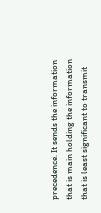precedence. It sends the information that is main holding the information that is least significant to transmit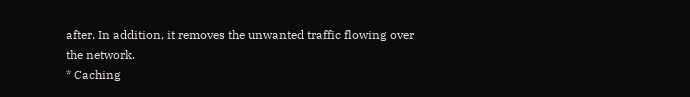after. In addition, it removes the unwanted traffic flowing over the network.
* Caching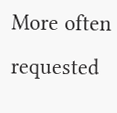More often requested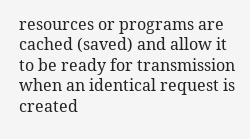resources or programs are cached (saved) and allow it to be ready for transmission when an identical request is created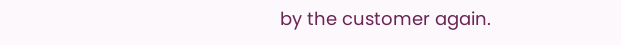by the customer again.